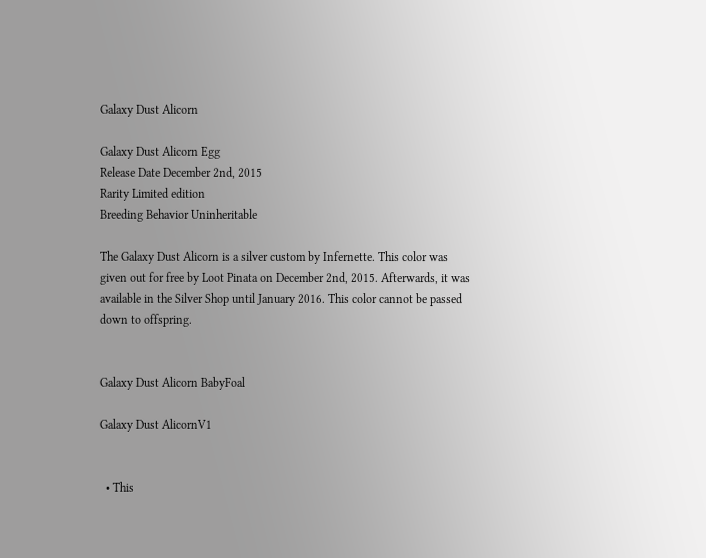Galaxy Dust Alicorn

Galaxy Dust Alicorn Egg
Release Date December 2nd, 2015
Rarity Limited edition
Breeding Behavior Uninheritable

The Galaxy Dust Alicorn is a silver custom by Infernette. This color was given out for free by Loot Pinata on December 2nd, 2015. Afterwards, it was available in the Silver Shop until January 2016. This color cannot be passed down to offspring.


Galaxy Dust Alicorn BabyFoal

Galaxy Dust AlicornV1


  • This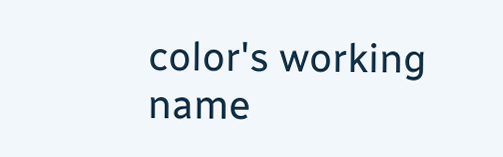color's working name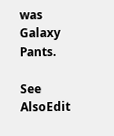was Galaxy Pants.

See AlsoEdit